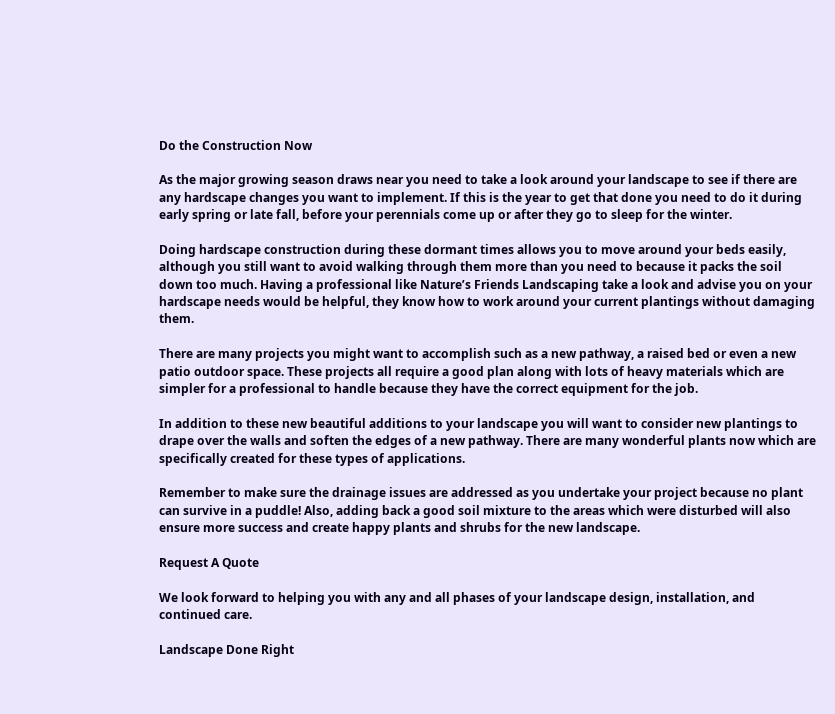Do the Construction Now

As the major growing season draws near you need to take a look around your landscape to see if there are any hardscape changes you want to implement. If this is the year to get that done you need to do it during early spring or late fall, before your perennials come up or after they go to sleep for the winter.

Doing hardscape construction during these dormant times allows you to move around your beds easily, although you still want to avoid walking through them more than you need to because it packs the soil down too much. Having a professional like Nature’s Friends Landscaping take a look and advise you on your hardscape needs would be helpful, they know how to work around your current plantings without damaging them.

There are many projects you might want to accomplish such as a new pathway, a raised bed or even a new patio outdoor space. These projects all require a good plan along with lots of heavy materials which are simpler for a professional to handle because they have the correct equipment for the job.

In addition to these new beautiful additions to your landscape you will want to consider new plantings to drape over the walls and soften the edges of a new pathway. There are many wonderful plants now which are specifically created for these types of applications.

Remember to make sure the drainage issues are addressed as you undertake your project because no plant can survive in a puddle! Also, adding back a good soil mixture to the areas which were disturbed will also ensure more success and create happy plants and shrubs for the new landscape.

Request A Quote

We look forward to helping you with any and all phases of your landscape design, installation, and continued care.

Landscape Done Right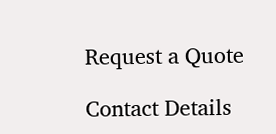Request a Quote

Contact Details